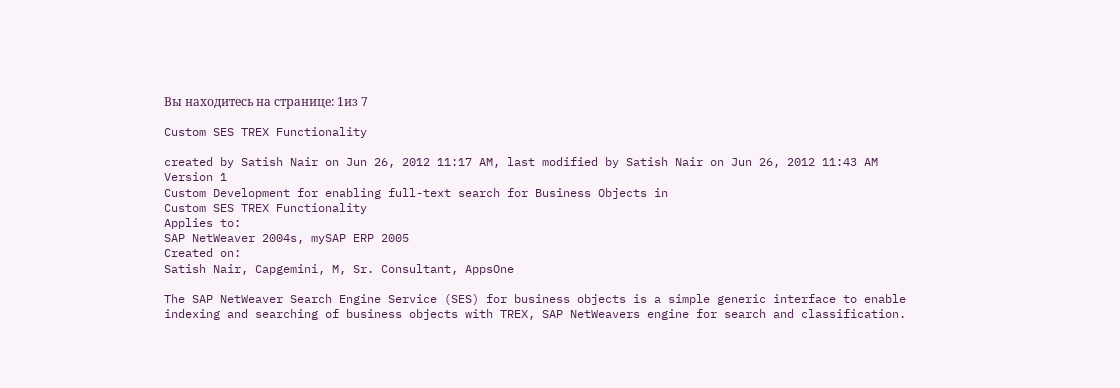Вы находитесь на странице: 1из 7

Custom SES TREX Functionality

created by Satish Nair on Jun 26, 2012 11:17 AM, last modified by Satish Nair on Jun 26, 2012 11:43 AM
Version 1
Custom Development for enabling full-text search for Business Objects in
Custom SES TREX Functionality
Applies to:
SAP NetWeaver 2004s, mySAP ERP 2005
Created on:
Satish Nair, Capgemini, M, Sr. Consultant, AppsOne

The SAP NetWeaver Search Engine Service (SES) for business objects is a simple generic interface to enable
indexing and searching of business objects with TREX, SAP NetWeavers engine for search and classification.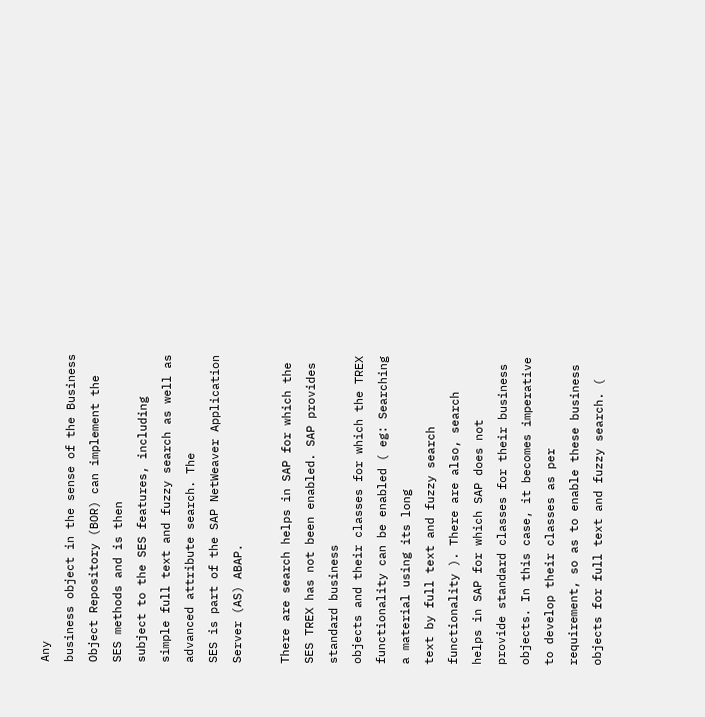Any
business object in the sense of the Business Object Repository (BOR) can implement the SES methods and is then
subject to the SES features, including simple full text and fuzzy search as well as advanced attribute search. The
SES is part of the SAP NetWeaver Application Server (AS) ABAP.

There are search helps in SAP for which the SES TREX has not been enabled. SAP provides standard business
objects and their classes for which the TREX functionality can be enabled ( eg: Searching a material using its long
text by full text and fuzzy search functionality ). There are also, search helps in SAP for which SAP does not
provide standard classes for their business objects. In this case, it becomes imperative to develop their classes as per
requirement, so as to enable these business objects for full text and fuzzy search. (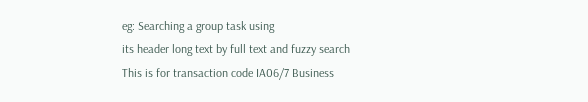eg: Searching a group task using
its header long text by full text and fuzzy search This is for transaction code IA06/7 Business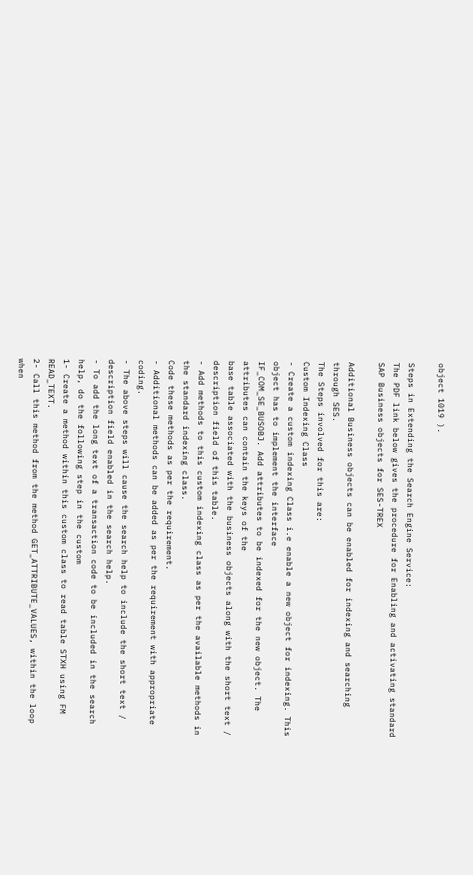object 1019 ).

Steps in Extending the Search Engine Service:
The PDF link below gives the procedure for Enabling and activating standard SAP Business objects for SES-TREX

Additional Business objects can be enabled for indexing and searching through SES.
The Steps involved for this are:
Custom Indexing Class
- Create a custom indexing Class i.e enable a new object for indexing. This object has to implement the interface
IF_COM_SE_BUSOBJ. Add attributes to be indexed for the new object. The attributes can contain the keys of the
base table associated with the business objects along with the short text / description field of this table.
- Add methods to this custom indexing class as per the available methods in the standard indexing class.
Code these methods as per the requirement.
- Additional methods can be added as per the requirement with appropriate coding.
- The above steps will cause the search help to include the short text / description field enabled in the search help.
- To add the long text of a transaction code to be included in the search help, do the following step in the custom
1- Create a method within this custom class to read table STXH using FM READ_TEXT.
2- Call this method from the method GET_ATTRIBUTE_VALUES, within the loop when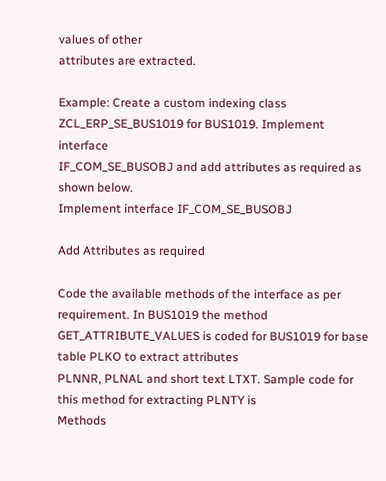values of other
attributes are extracted.

Example: Create a custom indexing class ZCL_ERP_SE_BUS1019 for BUS1019. Implement interface
IF_COM_SE_BUSOBJ and add attributes as required as shown below.
Implement interface IF_COM_SE_BUSOBJ

Add Attributes as required

Code the available methods of the interface as per requirement. In BUS1019 the method
GET_ATTRIBUTE_VALUES is coded for BUS1019 for base table PLKO to extract attributes
PLNNR, PLNAL and short text LTXT. Sample code for this method for extracting PLNTY is
Methods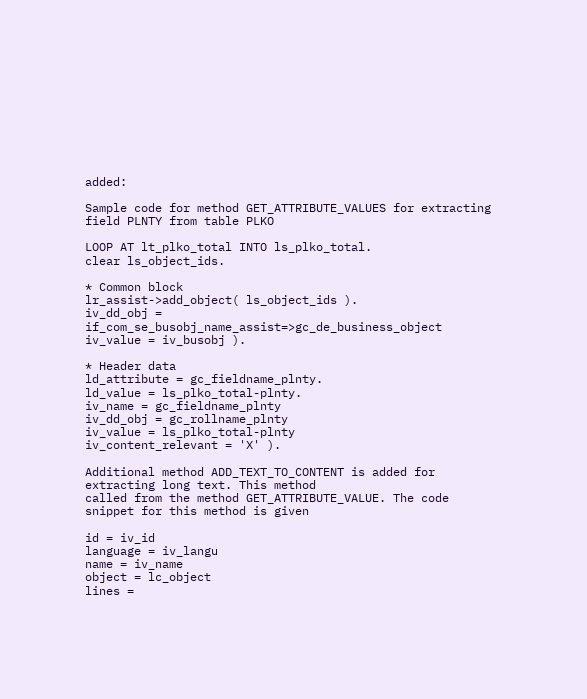added:

Sample code for method GET_ATTRIBUTE_VALUES for extracting field PLNTY from table PLKO

LOOP AT lt_plko_total INTO ls_plko_total.
clear ls_object_ids.

* Common block
lr_assist->add_object( ls_object_ids ).
iv_dd_obj = if_com_se_busobj_name_assist=>gc_de_business_object
iv_value = iv_busobj ).

* Header data
ld_attribute = gc_fieldname_plnty.
ld_value = ls_plko_total-plnty.
iv_name = gc_fieldname_plnty
iv_dd_obj = gc_rollname_plnty
iv_value = ls_plko_total-plnty
iv_content_relevant = 'X' ).

Additional method ADD_TEXT_TO_CONTENT is added for extracting long text. This method
called from the method GET_ATTRIBUTE_VALUE. The code snippet for this method is given

id = iv_id
language = iv_langu
name = iv_name
object = lc_object
lines =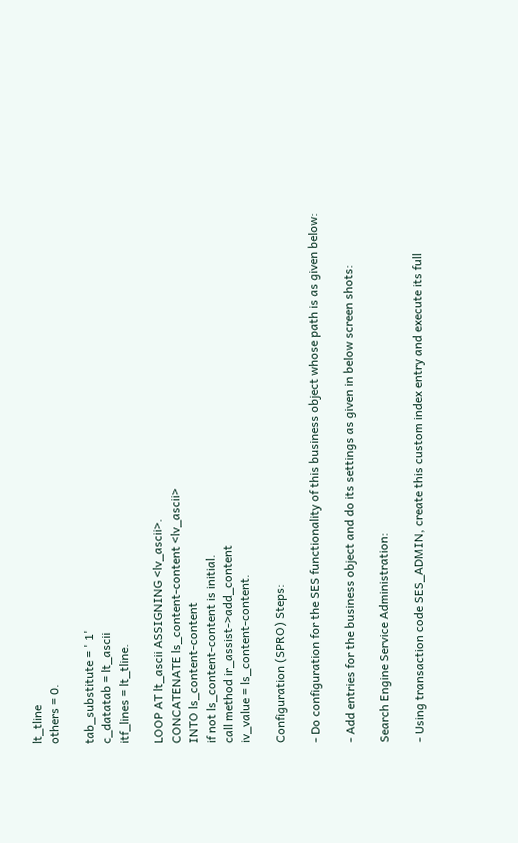lt_tline
others = 0.

tab_substitute = ' 1'
c_datatab = lt_ascii
itf_lines = lt_tline.

LOOP AT lt_ascii ASSIGNING <lv_ascii>.
CONCATENATE ls_content-content <lv_ascii>
INTO ls_content-content
if not ls_content-content is initial.
call method ir_assist->add_content
iv_value = ls_content-content.

Configuration (SPRO) Steps:

- Do configuration for the SES functionality of this business object whose path is as given below:

- Add entries for the business object and do its settings as given in below screen shots:

Search Engine Service Administration:

- Using transaction code SES_ADMIN, create this custom index entry and execute its full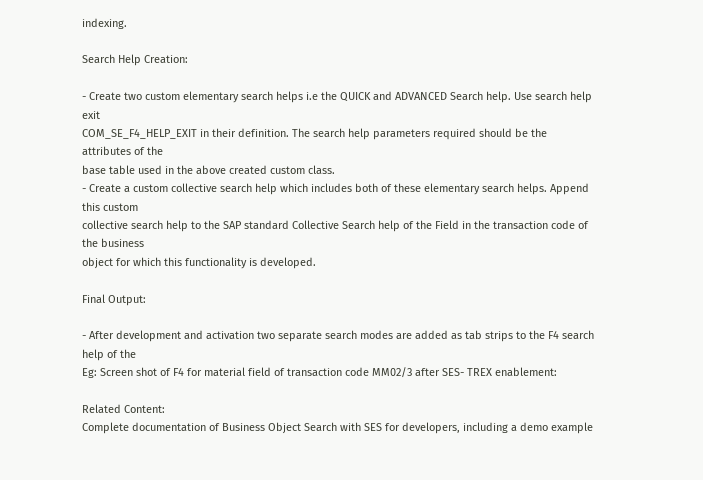indexing.

Search Help Creation:

- Create two custom elementary search helps i.e the QUICK and ADVANCED Search help. Use search help exit
COM_SE_F4_HELP_EXIT in their definition. The search help parameters required should be the attributes of the
base table used in the above created custom class.
- Create a custom collective search help which includes both of these elementary search helps. Append this custom
collective search help to the SAP standard Collective Search help of the Field in the transaction code of the business
object for which this functionality is developed.

Final Output:

- After development and activation two separate search modes are added as tab strips to the F4 search help of the
Eg: Screen shot of F4 for material field of transaction code MM02/3 after SES- TREX enablement:

Related Content:
Complete documentation of Business Object Search with SES for developers, including a demo example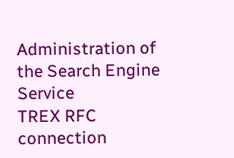Administration of the Search Engine Service
TREX RFC connection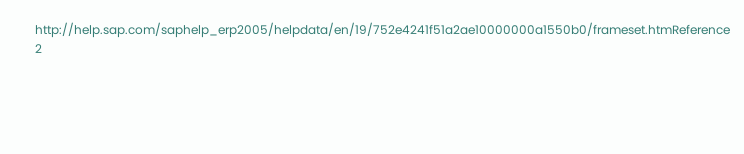http://help.sap.com/saphelp_erp2005/helpdata/en/19/752e4241f51a2ae10000000a1550b0/frameset.htmReference 2